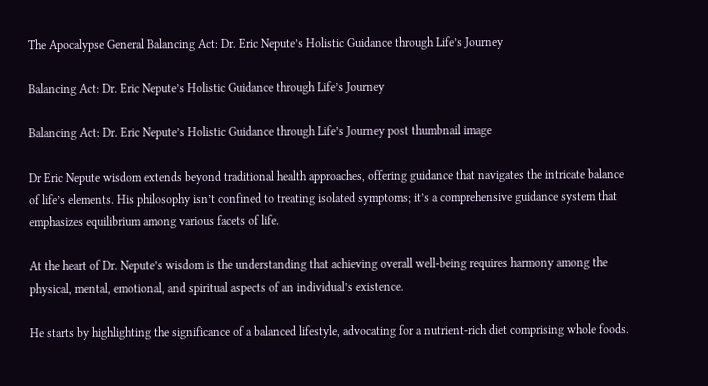The Apocalypse General Balancing Act: Dr. Eric Nepute’s Holistic Guidance through Life’s Journey

Balancing Act: Dr. Eric Nepute’s Holistic Guidance through Life’s Journey

Balancing Act: Dr. Eric Nepute’s Holistic Guidance through Life’s Journey post thumbnail image

Dr Eric Nepute wisdom extends beyond traditional health approaches, offering guidance that navigates the intricate balance of life’s elements. His philosophy isn’t confined to treating isolated symptoms; it’s a comprehensive guidance system that emphasizes equilibrium among various facets of life.

At the heart of Dr. Nepute’s wisdom is the understanding that achieving overall well-being requires harmony among the physical, mental, emotional, and spiritual aspects of an individual’s existence.

He starts by highlighting the significance of a balanced lifestyle, advocating for a nutrient-rich diet comprising whole foods.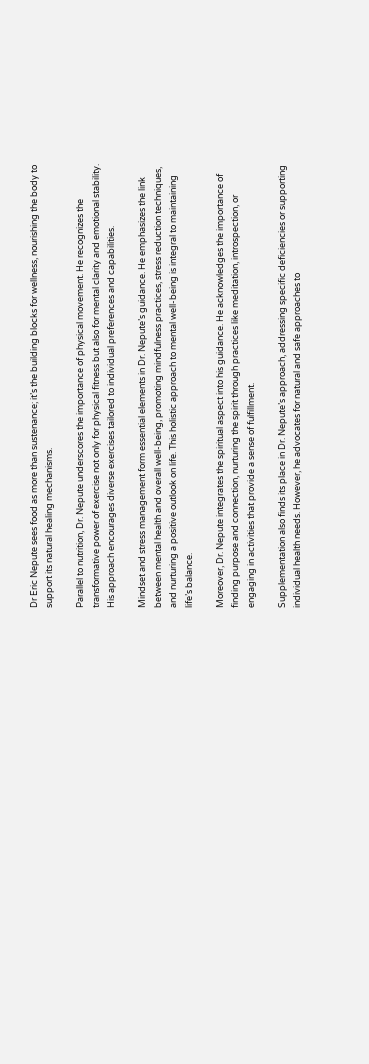Dr Eric Nepute sees food as more than sustenance; it’s the building blocks for wellness, nourishing the body to support its natural healing mechanisms.

Parallel to nutrition, Dr. Nepute underscores the importance of physical movement. He recognizes the transformative power of exercise not only for physical fitness but also for mental clarity and emotional stability. His approach encourages diverse exercises tailored to individual preferences and capabilities.

Mindset and stress management form essential elements in Dr. Nepute’s guidance. He emphasizes the link between mental health and overall well-being, promoting mindfulness practices, stress reduction techniques, and nurturing a positive outlook on life. This holistic approach to mental well-being is integral to maintaining life’s balance.

Moreover, Dr. Nepute integrates the spiritual aspect into his guidance. He acknowledges the importance of finding purpose and connection, nurturing the spirit through practices like meditation, introspection, or engaging in activities that provide a sense of fulfillment.

Supplementation also finds its place in Dr. Nepute’s approach, addressing specific deficiencies or supporting individual health needs. However, he advocates for natural and safe approaches to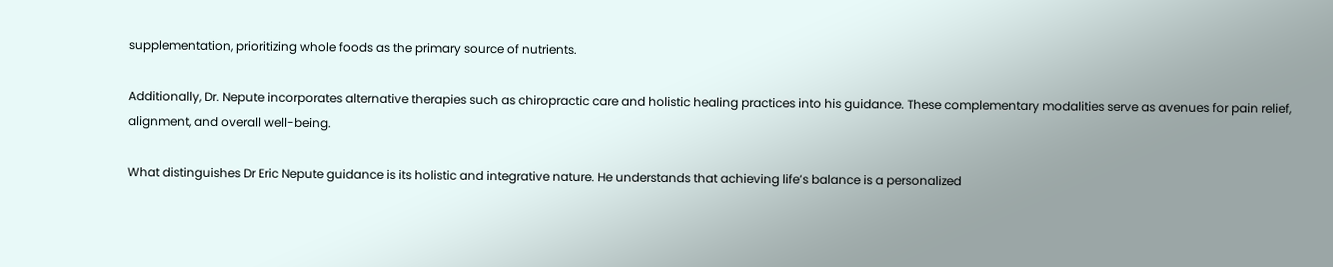supplementation, prioritizing whole foods as the primary source of nutrients.

Additionally, Dr. Nepute incorporates alternative therapies such as chiropractic care and holistic healing practices into his guidance. These complementary modalities serve as avenues for pain relief, alignment, and overall well-being.

What distinguishes Dr Eric Nepute guidance is its holistic and integrative nature. He understands that achieving life’s balance is a personalized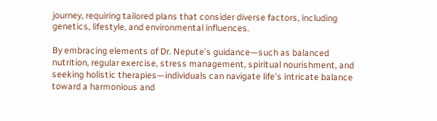journey, requiring tailored plans that consider diverse factors, including genetics, lifestyle, and environmental influences.

By embracing elements of Dr. Nepute’s guidance—such as balanced nutrition, regular exercise, stress management, spiritual nourishment, and seeking holistic therapies—individuals can navigate life’s intricate balance toward a harmonious and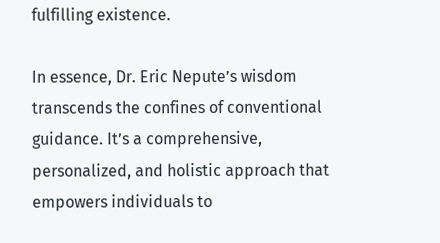fulfilling existence.

In essence, Dr. Eric Nepute’s wisdom transcends the confines of conventional guidance. It’s a comprehensive, personalized, and holistic approach that empowers individuals to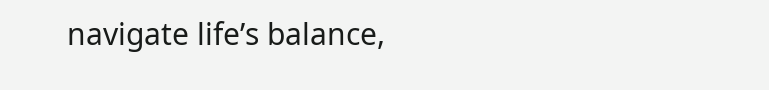navigate life’s balance,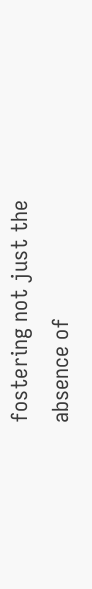fostering not just the absence of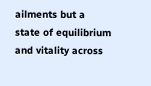ailments but a state of equilibrium and vitality across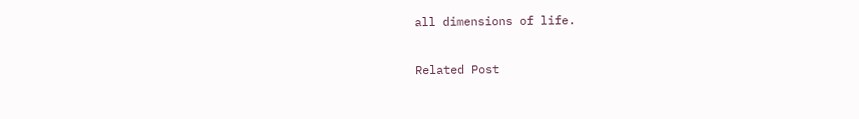all dimensions of life.

Related Post